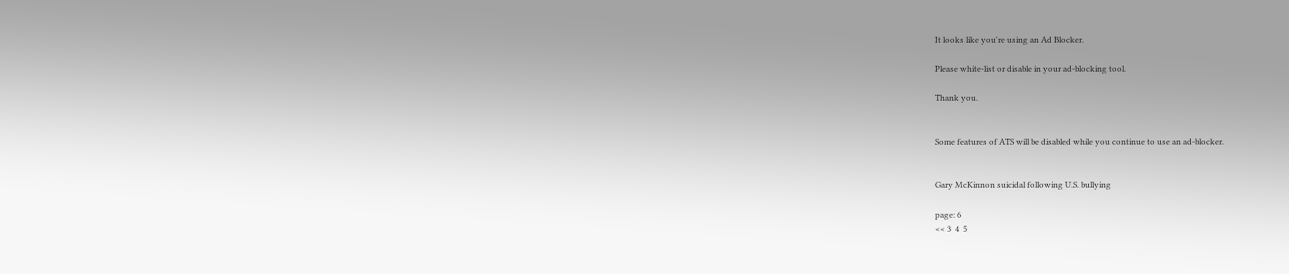It looks like you're using an Ad Blocker.

Please white-list or disable in your ad-blocking tool.

Thank you.


Some features of ATS will be disabled while you continue to use an ad-blocker.


Gary McKinnon suicidal following U.S. bullying

page: 6
<< 3  4  5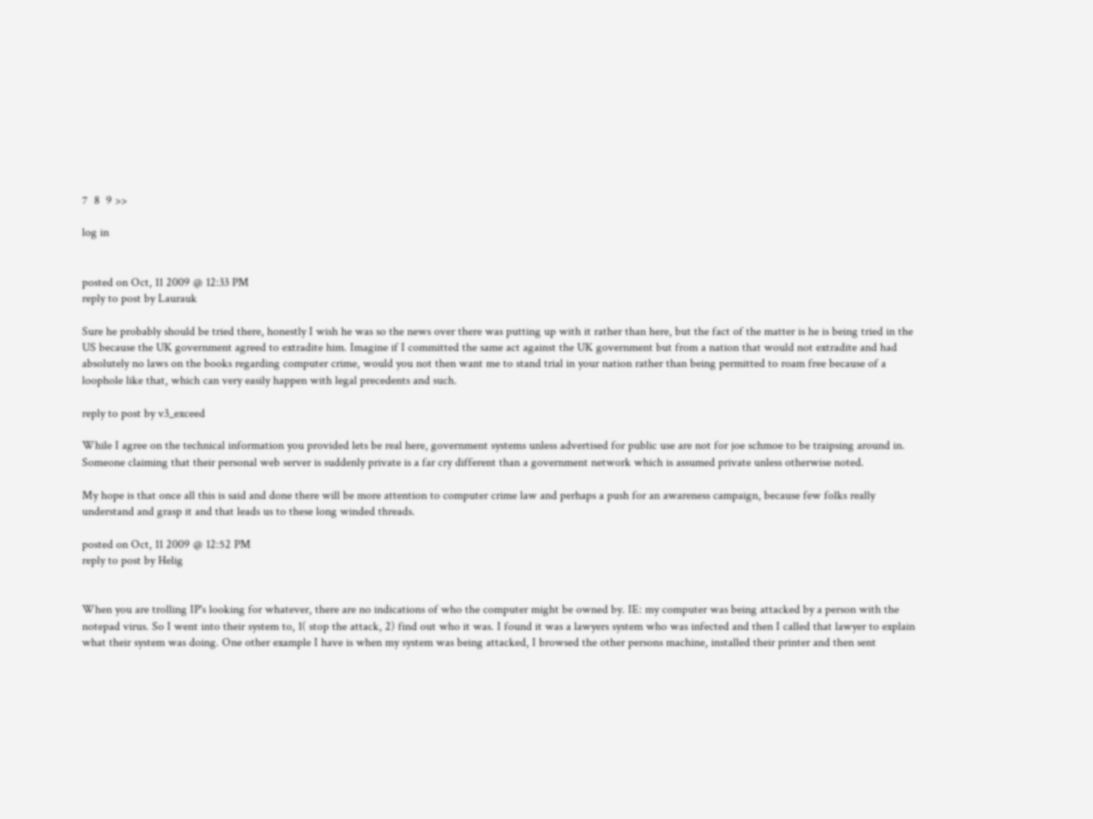7  8  9 >>

log in


posted on Oct, 11 2009 @ 12:33 PM
reply to post by Laurauk

Sure he probably should be tried there, honestly I wish he was so the news over there was putting up with it rather than here, but the fact of the matter is he is being tried in the US because the UK government agreed to extradite him. Imagine if I committed the same act against the UK government but from a nation that would not extradite and had absolutely no laws on the books regarding computer crime, would you not then want me to stand trial in your nation rather than being permitted to roam free because of a loophole like that, which can very easily happen with legal precedents and such.

reply to post by v3_exceed

While I agree on the technical information you provided lets be real here, government systems unless advertised for public use are not for joe schmoe to be traipsing around in. Someone claiming that their personal web server is suddenly private is a far cry different than a government network which is assumed private unless otherwise noted.

My hope is that once all this is said and done there will be more attention to computer crime law and perhaps a push for an awareness campaign, because few folks really understand and grasp it and that leads us to these long winded threads.

posted on Oct, 11 2009 @ 12:52 PM
reply to post by Helig


When you are trolling IP's looking for whatever, there are no indications of who the computer might be owned by. IE: my computer was being attacked by a person with the notepad virus. So I went into their system to, 1( stop the attack, 2) find out who it was. I found it was a lawyers system who was infected and then I called that lawyer to explain what their system was doing. One other example I have is when my system was being attacked, I browsed the other persons machine, installed their printer and then sent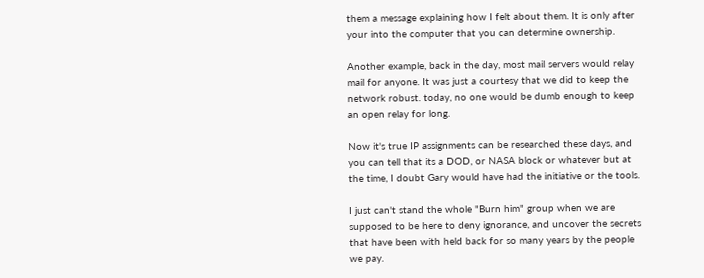them a message explaining how I felt about them. It is only after your into the computer that you can determine ownership.

Another example, back in the day, most mail servers would relay mail for anyone. It was just a courtesy that we did to keep the network robust. today, no one would be dumb enough to keep an open relay for long.

Now it's true IP assignments can be researched these days, and you can tell that its a DOD, or NASA block or whatever but at the time, I doubt Gary would have had the initiative or the tools.

I just can't stand the whole "Burn him" group when we are supposed to be here to deny ignorance, and uncover the secrets that have been with held back for so many years by the people we pay.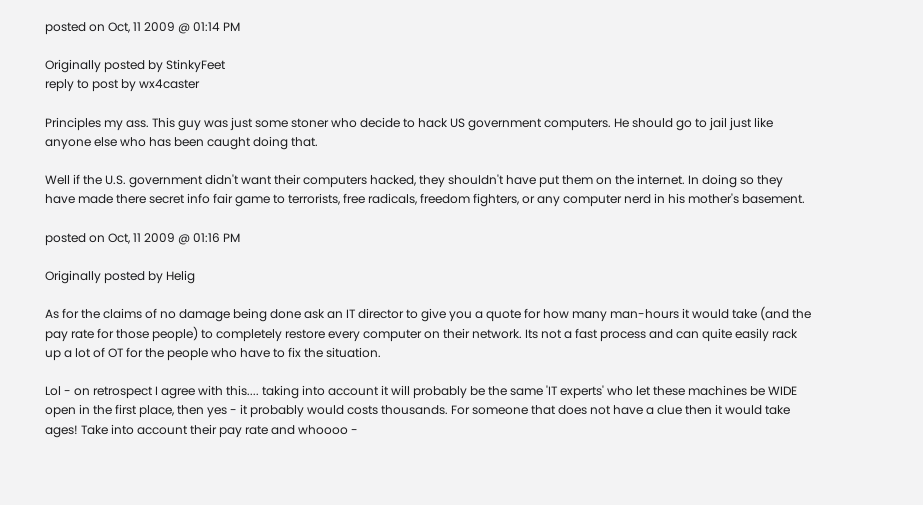posted on Oct, 11 2009 @ 01:14 PM

Originally posted by StinkyFeet
reply to post by wx4caster

Principles my ass. This guy was just some stoner who decide to hack US government computers. He should go to jail just like anyone else who has been caught doing that.

Well if the U.S. government didn't want their computers hacked, they shouldn't have put them on the internet. In doing so they have made there secret info fair game to terrorists, free radicals, freedom fighters, or any computer nerd in his mother's basement.

posted on Oct, 11 2009 @ 01:16 PM

Originally posted by Helig

As for the claims of no damage being done ask an IT director to give you a quote for how many man-hours it would take (and the pay rate for those people) to completely restore every computer on their network. Its not a fast process and can quite easily rack up a lot of OT for the people who have to fix the situation.

Lol - on retrospect I agree with this.... taking into account it will probably be the same 'IT experts' who let these machines be WIDE open in the first place, then yes - it probably would costs thousands. For someone that does not have a clue then it would take ages! Take into account their pay rate and whoooo -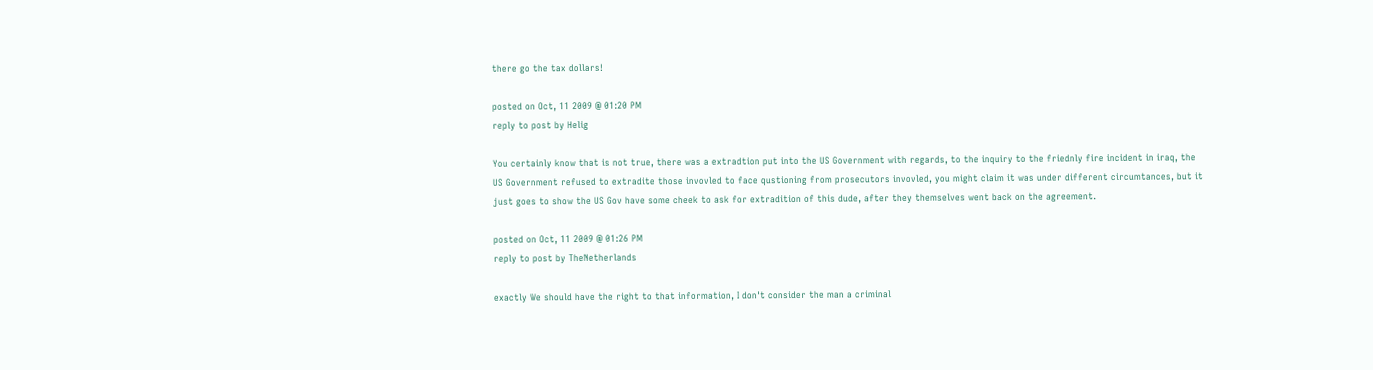there go the tax dollars!

posted on Oct, 11 2009 @ 01:20 PM
reply to post by Helig

You certainly know that is not true, there was a extradtion put into the US Government with regards, to the inquiry to the friednly fire incident in iraq, the US Government refused to extradite those invovled to face qustioning from prosecutors invovled, you might claim it was under different circumtances, but it just goes to show the US Gov have some cheek to ask for extradition of this dude, after they themselves went back on the agreement.

posted on Oct, 11 2009 @ 01:26 PM
reply to post by TheNetherlands

exactly We should have the right to that information, I don't consider the man a criminal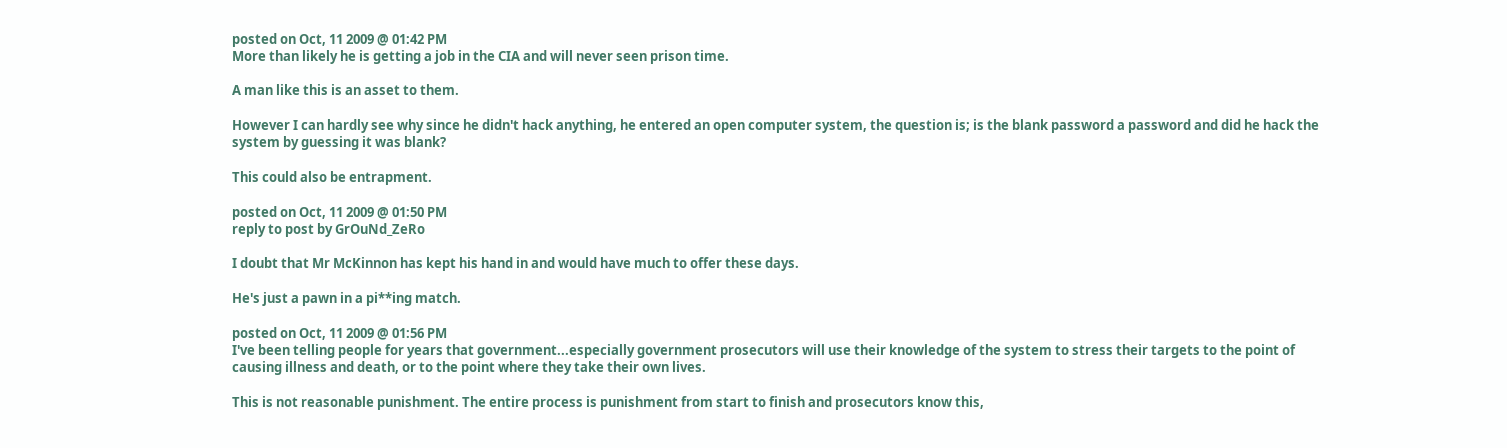posted on Oct, 11 2009 @ 01:42 PM
More than likely he is getting a job in the CIA and will never seen prison time.

A man like this is an asset to them.

However I can hardly see why since he didn't hack anything, he entered an open computer system, the question is; is the blank password a password and did he hack the system by guessing it was blank?

This could also be entrapment.

posted on Oct, 11 2009 @ 01:50 PM
reply to post by GrOuNd_ZeRo

I doubt that Mr McKinnon has kept his hand in and would have much to offer these days.

He's just a pawn in a pi**ing match.

posted on Oct, 11 2009 @ 01:56 PM
I've been telling people for years that government...especially government prosecutors will use their knowledge of the system to stress their targets to the point of causing illness and death, or to the point where they take their own lives.

This is not reasonable punishment. The entire process is punishment from start to finish and prosecutors know this,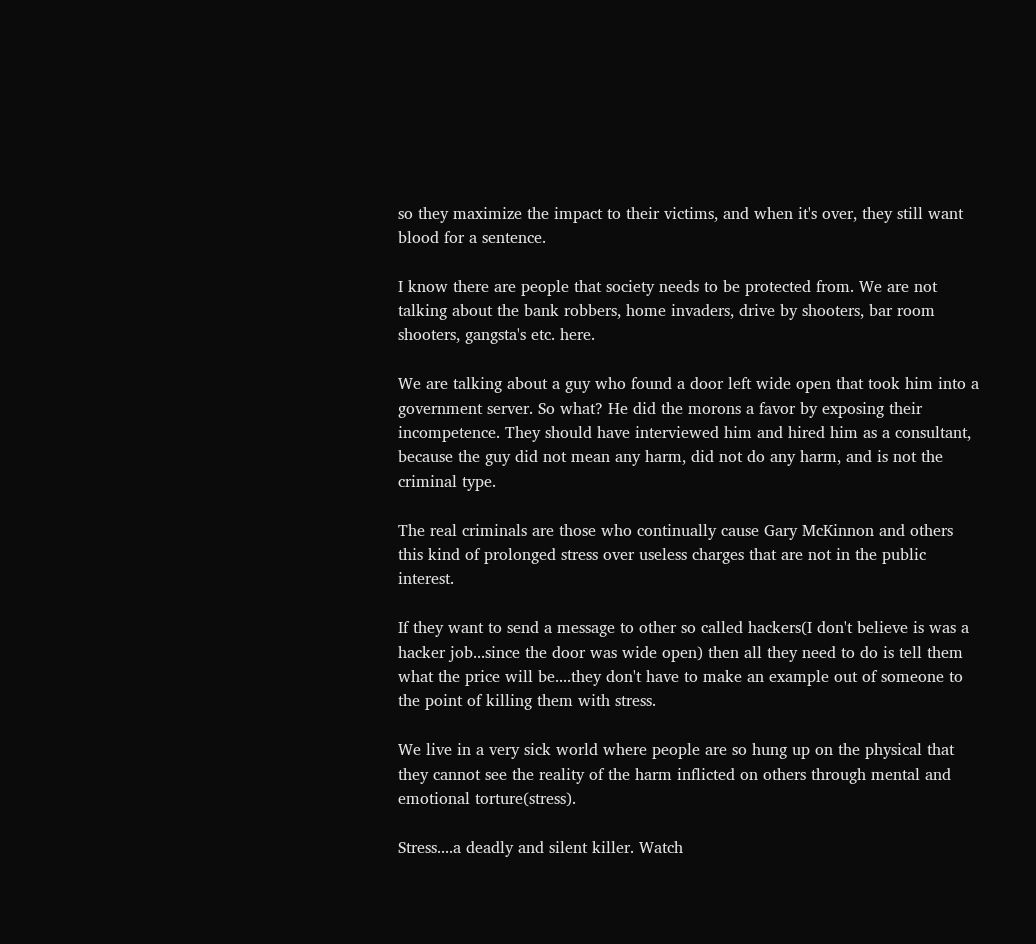so they maximize the impact to their victims, and when it's over, they still want blood for a sentence.

I know there are people that society needs to be protected from. We are not talking about the bank robbers, home invaders, drive by shooters, bar room shooters, gangsta's etc. here.

We are talking about a guy who found a door left wide open that took him into a government server. So what? He did the morons a favor by exposing their incompetence. They should have interviewed him and hired him as a consultant, because the guy did not mean any harm, did not do any harm, and is not the criminal type.

The real criminals are those who continually cause Gary McKinnon and others this kind of prolonged stress over useless charges that are not in the public interest.

If they want to send a message to other so called hackers(I don't believe is was a hacker job...since the door was wide open) then all they need to do is tell them what the price will be....they don't have to make an example out of someone to the point of killing them with stress.

We live in a very sick world where people are so hung up on the physical that they cannot see the reality of the harm inflicted on others through mental and emotional torture(stress).

Stress....a deadly and silent killer. Watch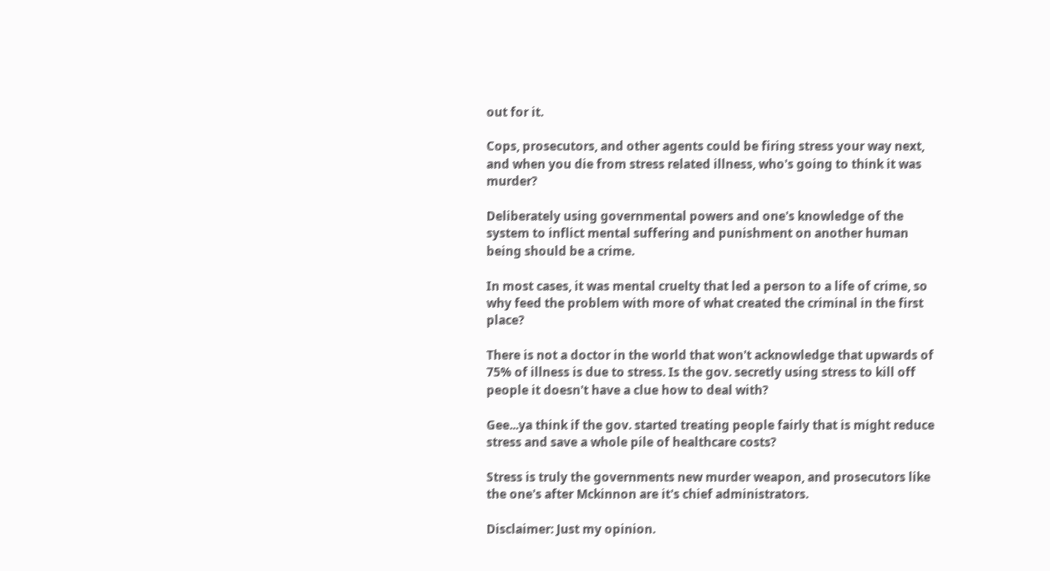out for it.

Cops, prosecutors, and other agents could be firing stress your way next, and when you die from stress related illness, who's going to think it was murder?

Deliberately using governmental powers and one's knowledge of the system to inflict mental suffering and punishment on another human being should be a crime.

In most cases, it was mental cruelty that led a person to a life of crime, so why feed the problem with more of what created the criminal in the first place?

There is not a doctor in the world that won't acknowledge that upwards of 75% of illness is due to stress. Is the gov. secretly using stress to kill off people it doesn't have a clue how to deal with?

Gee...ya think if the gov. started treating people fairly that is might reduce stress and save a whole pile of healthcare costs?

Stress is truly the governments new murder weapon, and prosecutors like the one's after Mckinnon are it's chief administrators.

Disclaimer: Just my opinion.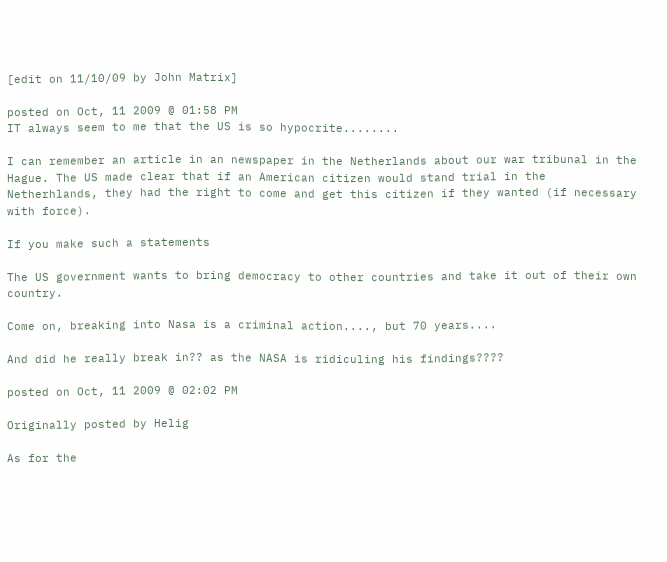[edit on 11/10/09 by John Matrix]

posted on Oct, 11 2009 @ 01:58 PM
IT always seem to me that the US is so hypocrite........

I can remember an article in an newspaper in the Netherlands about our war tribunal in the Hague. The US made clear that if an American citizen would stand trial in the Netherhlands, they had the right to come and get this citizen if they wanted (if necessary with force).

If you make such a statements

The US government wants to bring democracy to other countries and take it out of their own country.

Come on, breaking into Nasa is a criminal action...., but 70 years....

And did he really break in?? as the NASA is ridiculing his findings????

posted on Oct, 11 2009 @ 02:02 PM

Originally posted by Helig

As for the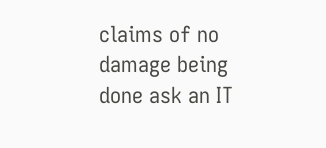claims of no damage being done ask an IT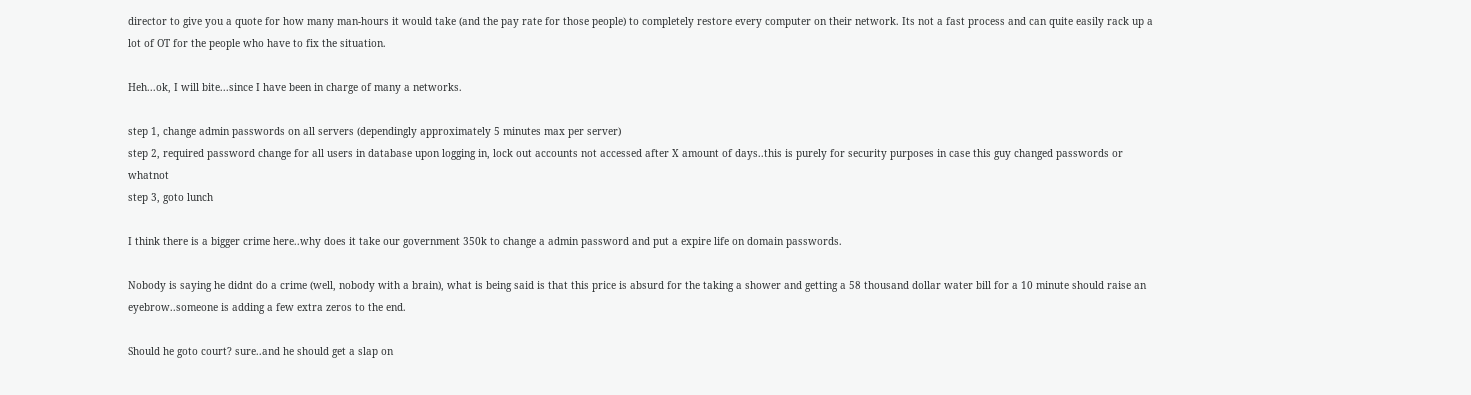director to give you a quote for how many man-hours it would take (and the pay rate for those people) to completely restore every computer on their network. Its not a fast process and can quite easily rack up a lot of OT for the people who have to fix the situation.

Heh...ok, I will bite...since I have been in charge of many a networks.

step 1, change admin passwords on all servers (dependingly approximately 5 minutes max per server)
step 2, required password change for all users in database upon logging in, lock out accounts not accessed after X amount of days..this is purely for security purposes in case this guy changed passwords or whatnot
step 3, goto lunch

I think there is a bigger crime here..why does it take our government 350k to change a admin password and put a expire life on domain passwords.

Nobody is saying he didnt do a crime (well, nobody with a brain), what is being said is that this price is absurd for the taking a shower and getting a 58 thousand dollar water bill for a 10 minute should raise an eyebrow..someone is adding a few extra zeros to the end.

Should he goto court? sure..and he should get a slap on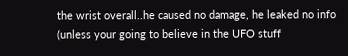the wrist overall..he caused no damage, he leaked no info (unless your going to believe in the UFO stuff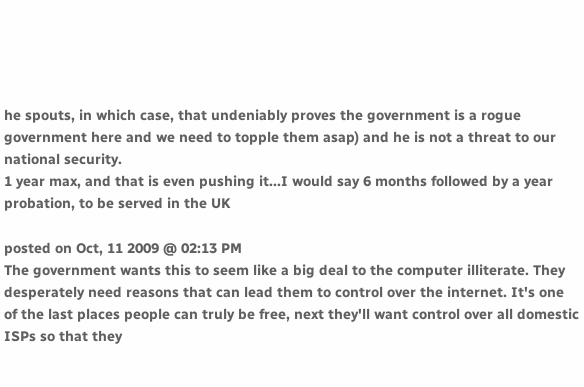he spouts, in which case, that undeniably proves the government is a rogue government here and we need to topple them asap) and he is not a threat to our national security.
1 year max, and that is even pushing it...I would say 6 months followed by a year probation, to be served in the UK

posted on Oct, 11 2009 @ 02:13 PM
The government wants this to seem like a big deal to the computer illiterate. They desperately need reasons that can lead them to control over the internet. It's one of the last places people can truly be free, next they'll want control over all domestic ISPs so that they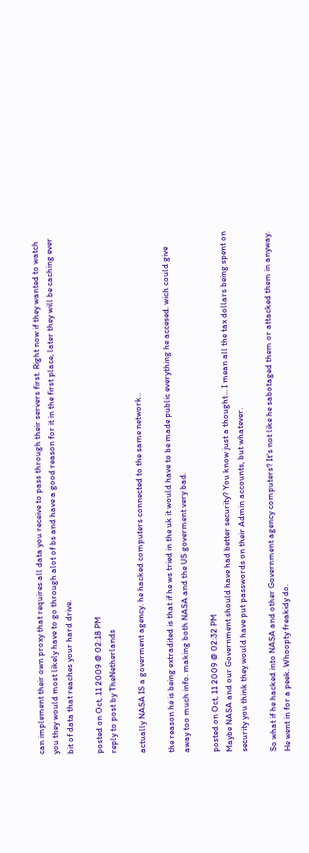can implement their own proxy that requires all data you receive to pass through their servers first. Right now if they wanted to watch you they would most likely have to go through alot of bs and have a good reason for it in the first place, later they will be caching ever bit of data that reaches your hard drive.

posted on Oct, 11 2009 @ 02:18 PM
reply to post by TheNetherlands

actually NASA IS a goverment agency. he hacked computers connected to the same network..

the reason he is being extradited is that if he ws tried in the uk it would have to be made public everything he accesed. wich could give away too much info. making both NASA and the US goverment very bad.

posted on Oct, 11 2009 @ 02:32 PM
Maybe NASA and our Government should have had better security? You know just a thought... I mean all the tax dollars being spent on security you think they would have put passwords on their Admin accounts, but whatever.

So what if he hacked into NASA and other Government agency computers? It's not like he sabotaged them or attacked them in anyway. He went in for a peek. Whoopty freakidy do.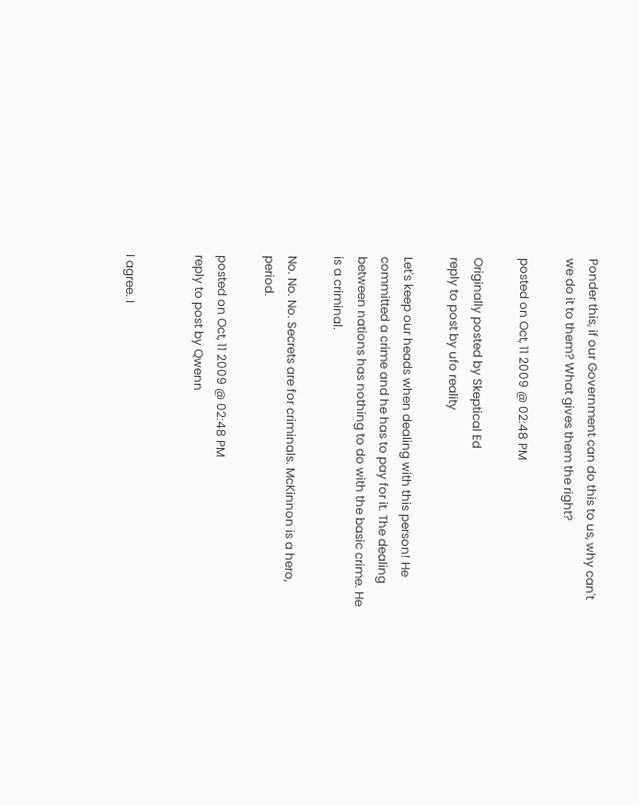Ponder this, if our Government can do this to us, why can't we do it to them? What gives them the right?

posted on Oct, 11 2009 @ 02:48 PM

Originally posted by Skeptical Ed
reply to post by ufo reality

Let's keep our heads when dealing with this person! He committed a crime and he has to pay for it. The dealing between nations has nothing to do with the basic crime. He is a criminal.

No. No. No. Secrets are for criminals. McKinnon is a hero, period.

posted on Oct, 11 2009 @ 02:48 PM
reply to post by Qwenn


I agree. I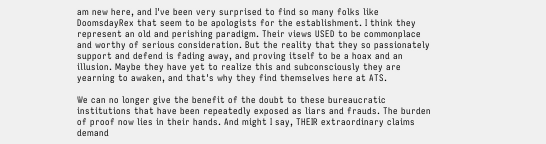am new here, and I've been very surprised to find so many folks like DoomsdayRex that seem to be apologists for the establishment. I think they represent an old and perishing paradigm. Their views USED to be commonplace and worthy of serious consideration. But the reality that they so passionately support and defend is fading away, and proving itself to be a hoax and an illusion. Maybe they have yet to realize this and subconsciously they are yearning to awaken, and that's why they find themselves here at ATS.

We can no longer give the benefit of the doubt to these bureaucratic institutions that have been repeatedly exposed as liars and frauds. The burden of proof now lies in their hands. And might I say, THEIR extraordinary claims demand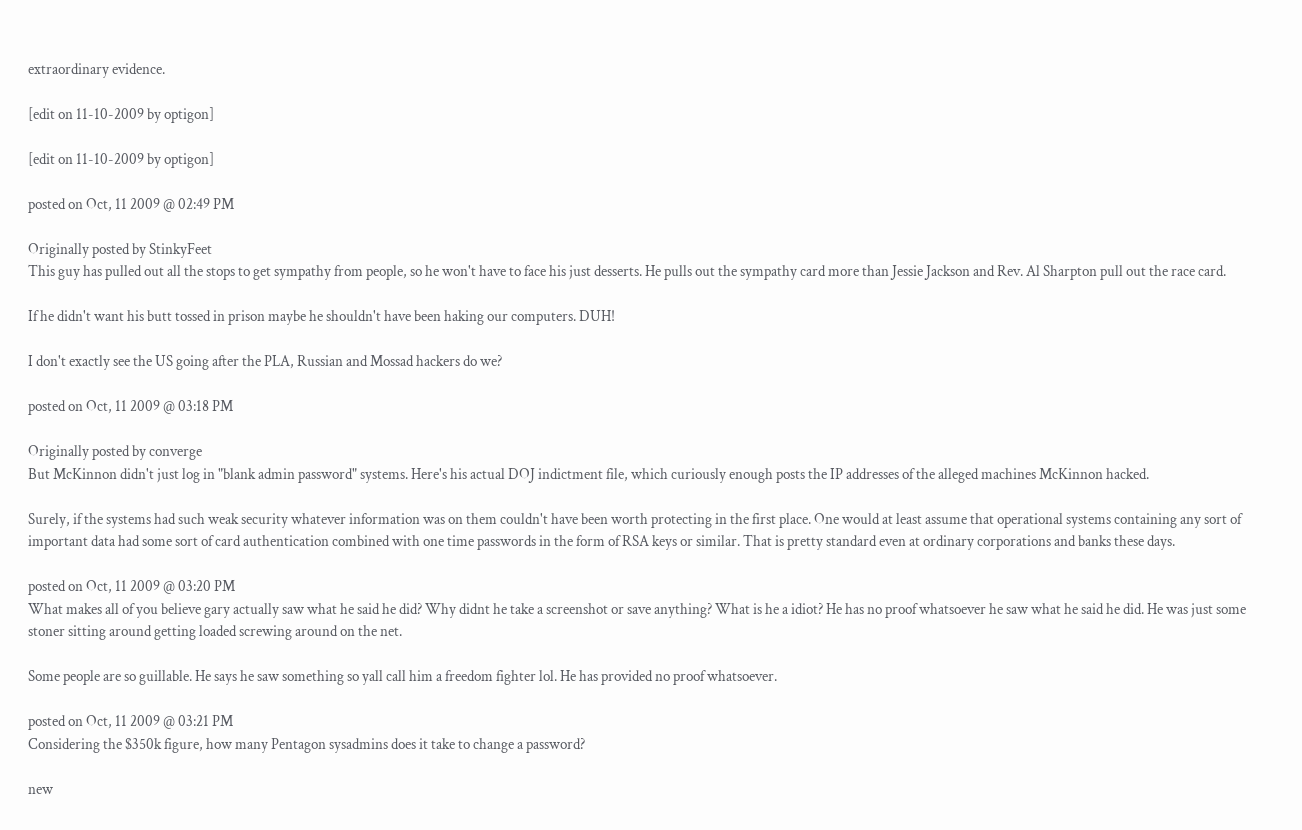extraordinary evidence.

[edit on 11-10-2009 by optigon]

[edit on 11-10-2009 by optigon]

posted on Oct, 11 2009 @ 02:49 PM

Originally posted by StinkyFeet
This guy has pulled out all the stops to get sympathy from people, so he won't have to face his just desserts. He pulls out the sympathy card more than Jessie Jackson and Rev. Al Sharpton pull out the race card.

If he didn't want his butt tossed in prison maybe he shouldn't have been haking our computers. DUH!

I don't exactly see the US going after the PLA, Russian and Mossad hackers do we?

posted on Oct, 11 2009 @ 03:18 PM

Originally posted by converge
But McKinnon didn't just log in "blank admin password" systems. Here's his actual DOJ indictment file, which curiously enough posts the IP addresses of the alleged machines McKinnon hacked.

Surely, if the systems had such weak security whatever information was on them couldn't have been worth protecting in the first place. One would at least assume that operational systems containing any sort of important data had some sort of card authentication combined with one time passwords in the form of RSA keys or similar. That is pretty standard even at ordinary corporations and banks these days.

posted on Oct, 11 2009 @ 03:20 PM
What makes all of you believe gary actually saw what he said he did? Why didnt he take a screenshot or save anything? What is he a idiot? He has no proof whatsoever he saw what he said he did. He was just some stoner sitting around getting loaded screwing around on the net.

Some people are so guillable. He says he saw something so yall call him a freedom fighter lol. He has provided no proof whatsoever.

posted on Oct, 11 2009 @ 03:21 PM
Considering the $350k figure, how many Pentagon sysadmins does it take to change a password?

new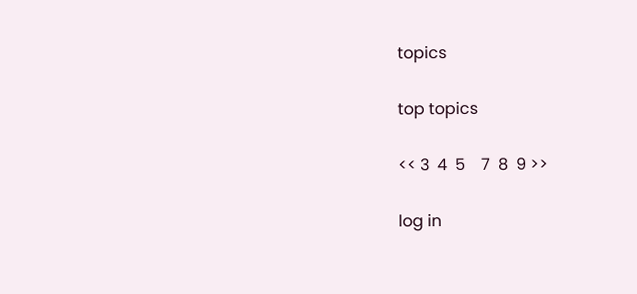topics

top topics

<< 3  4  5    7  8  9 >>

log in